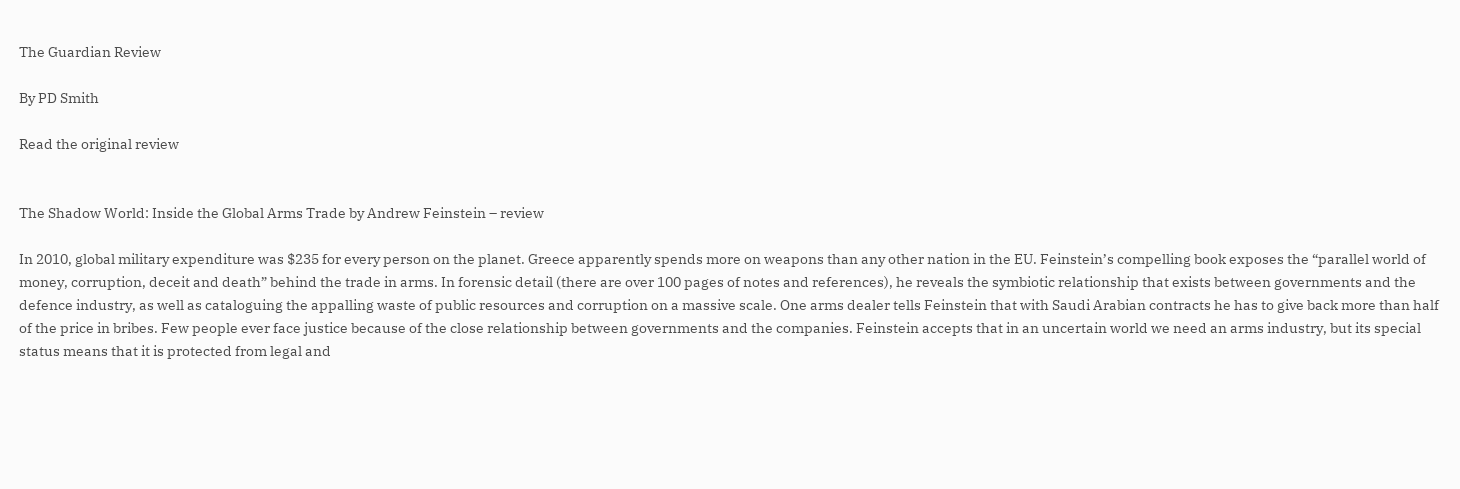The Guardian Review

By PD Smith

Read the original review


The Shadow World: Inside the Global Arms Trade by Andrew Feinstein – review

In 2010, global military expenditure was $235 for every person on the planet. Greece apparently spends more on weapons than any other nation in the EU. Feinstein’s compelling book exposes the “parallel world of money, corruption, deceit and death” behind the trade in arms. In forensic detail (there are over 100 pages of notes and references), he reveals the symbiotic relationship that exists between governments and the defence industry, as well as cataloguing the appalling waste of public resources and corruption on a massive scale. One arms dealer tells Feinstein that with Saudi Arabian contracts he has to give back more than half of the price in bribes. Few people ever face justice because of the close relationship between governments and the companies. Feinstein accepts that in an uncertain world we need an arms industry, but its special status means that it is protected from legal and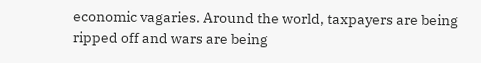economic vagaries. Around the world, taxpayers are being ripped off and wars are being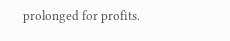prolonged for profits.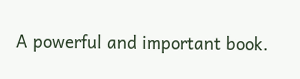A powerful and important book.